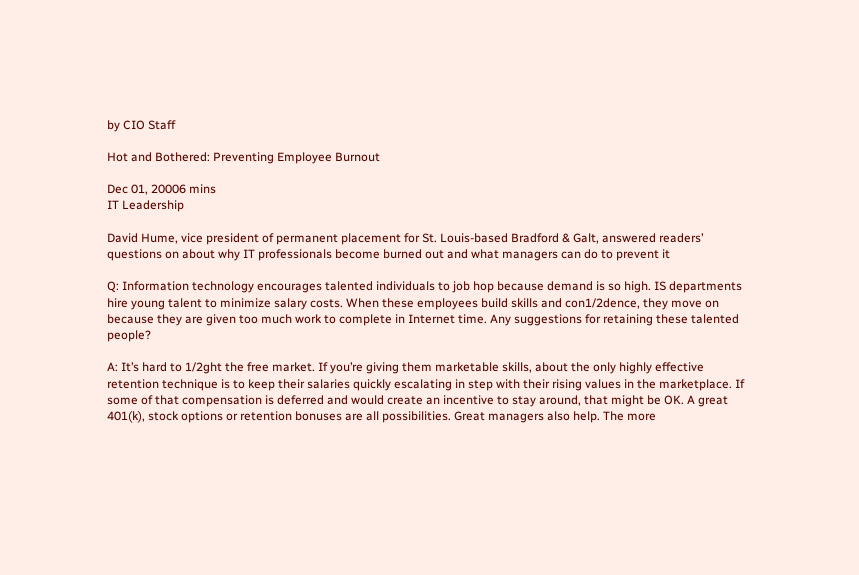by CIO Staff

Hot and Bothered: Preventing Employee Burnout

Dec 01, 20006 mins
IT Leadership

David Hume, vice president of permanent placement for St. Louis-based Bradford & Galt, answered readers’ questions on about why IT professionals become burned out and what managers can do to prevent it

Q: Information technology encourages talented individuals to job hop because demand is so high. IS departments hire young talent to minimize salary costs. When these employees build skills and con1/2dence, they move on because they are given too much work to complete in Internet time. Any suggestions for retaining these talented people?

A: It’s hard to 1/2ght the free market. If you’re giving them marketable skills, about the only highly effective retention technique is to keep their salaries quickly escalating in step with their rising values in the marketplace. If some of that compensation is deferred and would create an incentive to stay around, that might be OK. A great 401(k), stock options or retention bonuses are all possibilities. Great managers also help. The more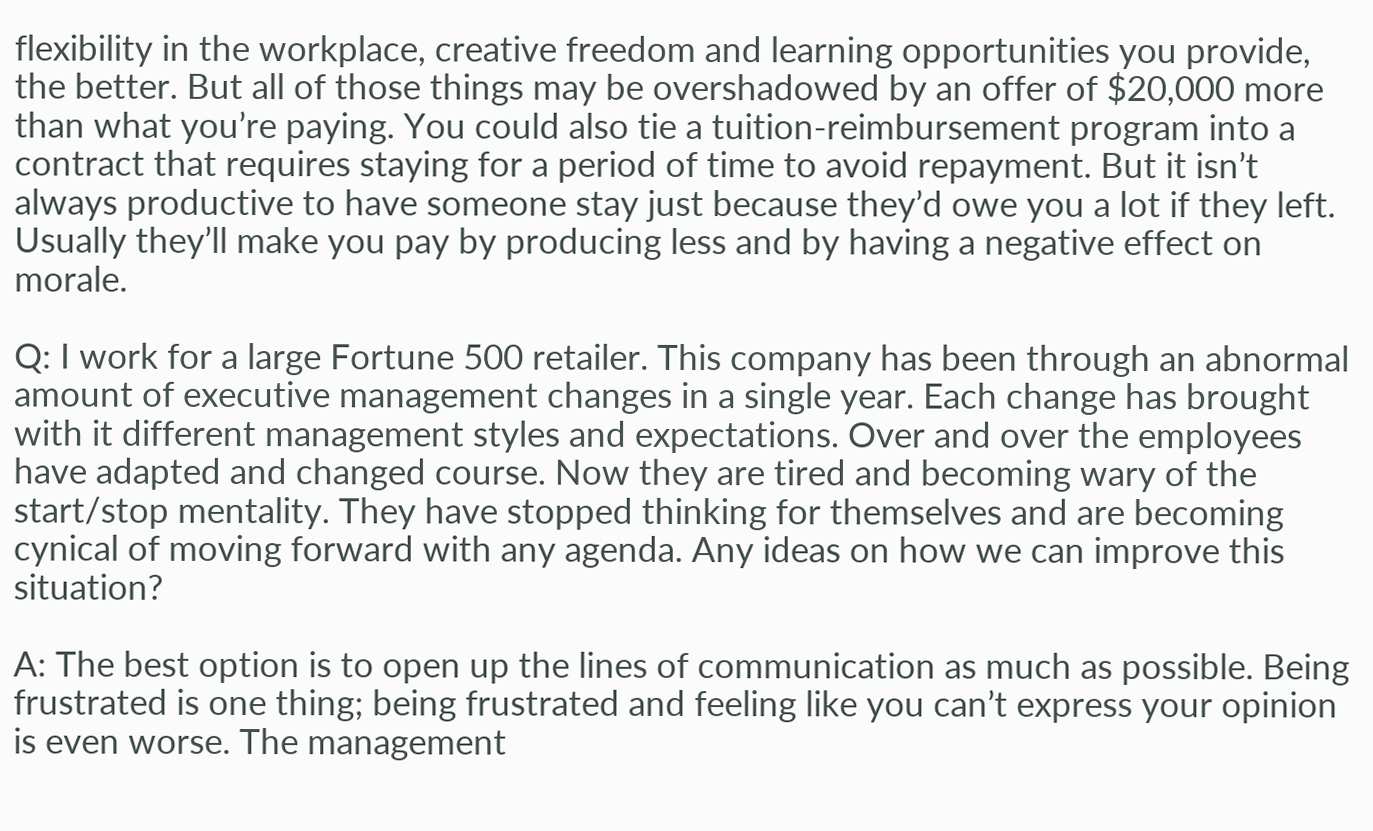flexibility in the workplace, creative freedom and learning opportunities you provide, the better. But all of those things may be overshadowed by an offer of $20,000 more than what you’re paying. You could also tie a tuition-reimbursement program into a contract that requires staying for a period of time to avoid repayment. But it isn’t always productive to have someone stay just because they’d owe you a lot if they left. Usually they’ll make you pay by producing less and by having a negative effect on morale.

Q: I work for a large Fortune 500 retailer. This company has been through an abnormal amount of executive management changes in a single year. Each change has brought with it different management styles and expectations. Over and over the employees have adapted and changed course. Now they are tired and becoming wary of the start/stop mentality. They have stopped thinking for themselves and are becoming cynical of moving forward with any agenda. Any ideas on how we can improve this situation?

A: The best option is to open up the lines of communication as much as possible. Being frustrated is one thing; being frustrated and feeling like you can’t express your opinion is even worse. The management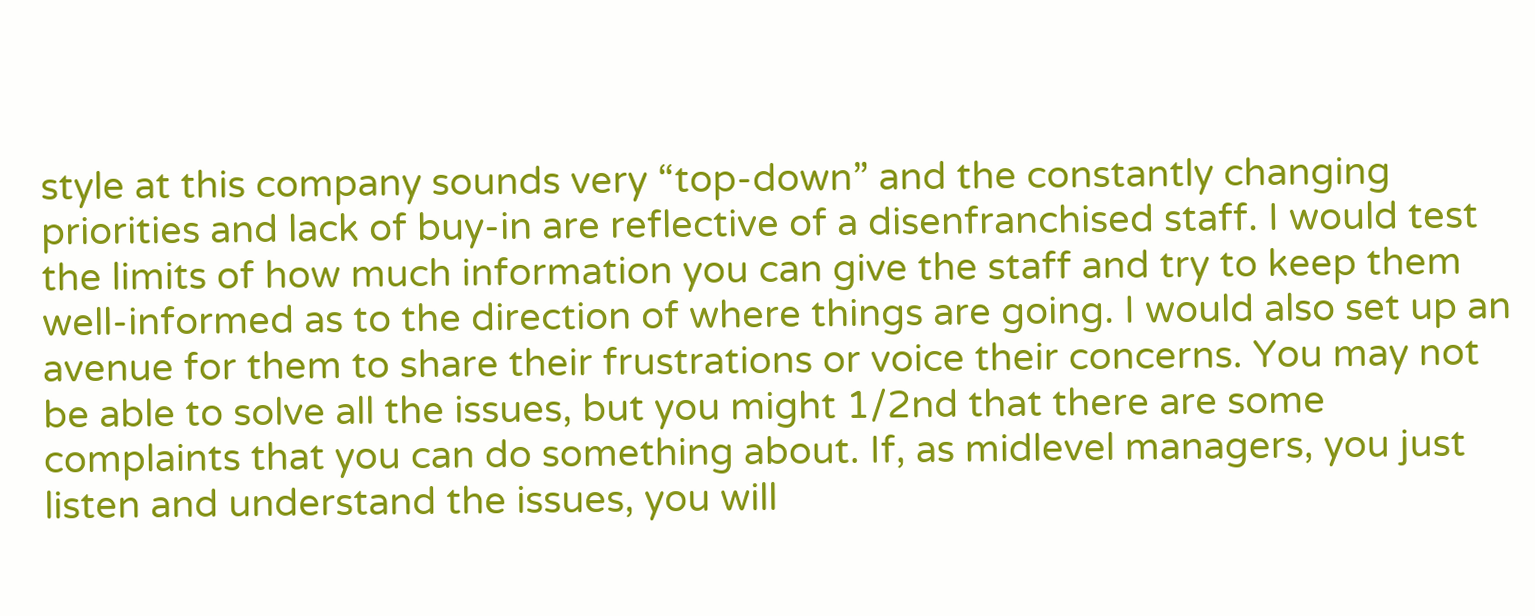style at this company sounds very “top-down” and the constantly changing priorities and lack of buy-in are reflective of a disenfranchised staff. I would test the limits of how much information you can give the staff and try to keep them well-informed as to the direction of where things are going. I would also set up an avenue for them to share their frustrations or voice their concerns. You may not be able to solve all the issues, but you might 1/2nd that there are some complaints that you can do something about. If, as midlevel managers, you just listen and understand the issues, you will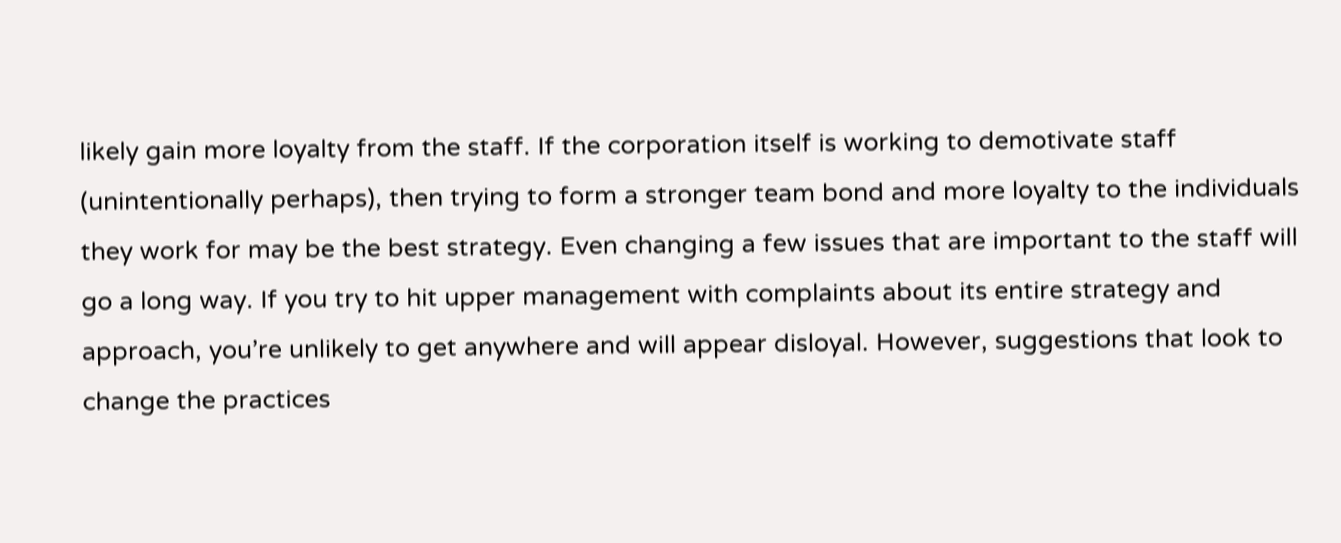likely gain more loyalty from the staff. If the corporation itself is working to demotivate staff (unintentionally perhaps), then trying to form a stronger team bond and more loyalty to the individuals they work for may be the best strategy. Even changing a few issues that are important to the staff will go a long way. If you try to hit upper management with complaints about its entire strategy and approach, you’re unlikely to get anywhere and will appear disloyal. However, suggestions that look to change the practices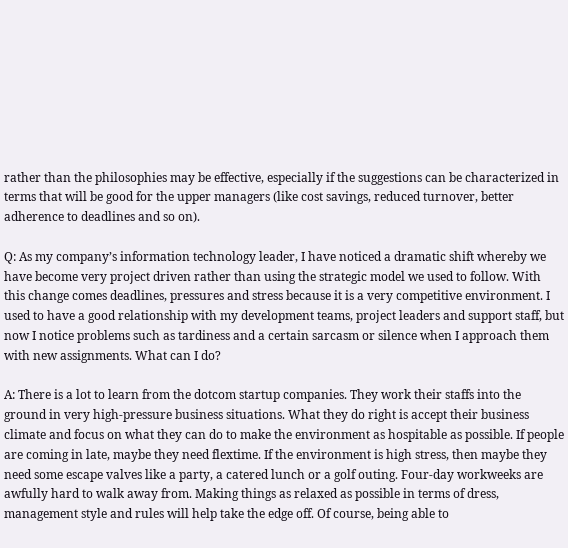rather than the philosophies may be effective, especially if the suggestions can be characterized in terms that will be good for the upper managers (like cost savings, reduced turnover, better adherence to deadlines and so on).

Q: As my company’s information technology leader, I have noticed a dramatic shift whereby we have become very project driven rather than using the strategic model we used to follow. With this change comes deadlines, pressures and stress because it is a very competitive environment. I used to have a good relationship with my development teams, project leaders and support staff, but now I notice problems such as tardiness and a certain sarcasm or silence when I approach them with new assignments. What can I do?

A: There is a lot to learn from the dotcom startup companies. They work their staffs into the ground in very high-pressure business situations. What they do right is accept their business climate and focus on what they can do to make the environment as hospitable as possible. If people are coming in late, maybe they need flextime. If the environment is high stress, then maybe they need some escape valves like a party, a catered lunch or a golf outing. Four-day workweeks are awfully hard to walk away from. Making things as relaxed as possible in terms of dress, management style and rules will help take the edge off. Of course, being able to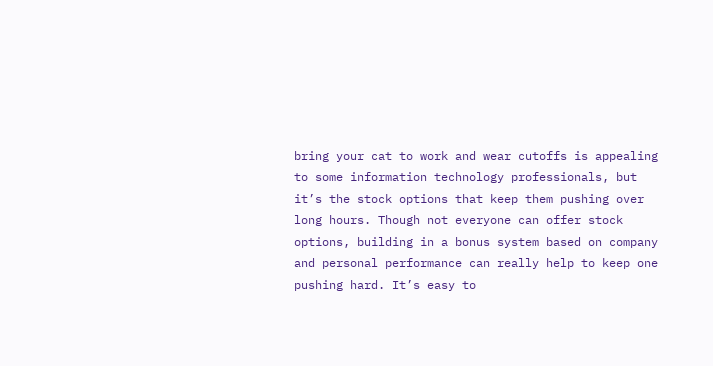bring your cat to work and wear cutoffs is appealing to some information technology professionals, but it’s the stock options that keep them pushing over long hours. Though not everyone can offer stock options, building in a bonus system based on company and personal performance can really help to keep one pushing hard. It’s easy to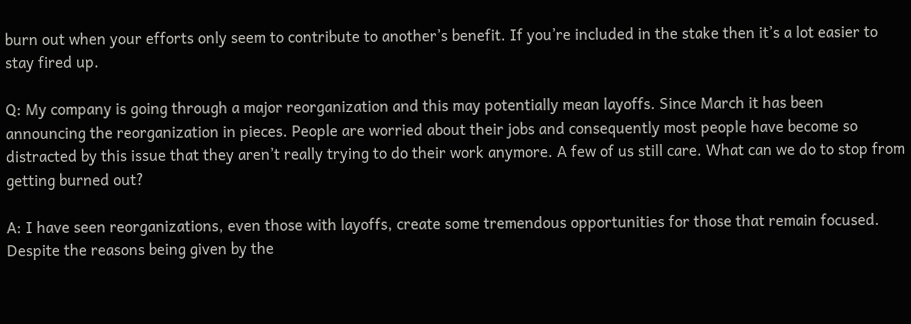burn out when your efforts only seem to contribute to another’s benefit. If you’re included in the stake then it’s a lot easier to stay fired up.

Q: My company is going through a major reorganization and this may potentially mean layoffs. Since March it has been announcing the reorganization in pieces. People are worried about their jobs and consequently most people have become so distracted by this issue that they aren’t really trying to do their work anymore. A few of us still care. What can we do to stop from getting burned out?

A: I have seen reorganizations, even those with layoffs, create some tremendous opportunities for those that remain focused. Despite the reasons being given by the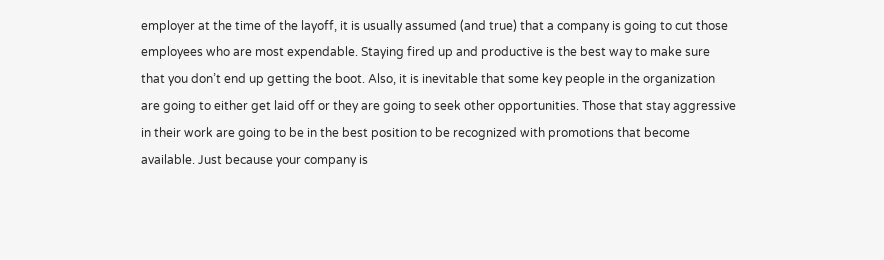employer at the time of the layoff, it is usually assumed (and true) that a company is going to cut those employees who are most expendable. Staying fired up and productive is the best way to make sure that you don’t end up getting the boot. Also, it is inevitable that some key people in the organization are going to either get laid off or they are going to seek other opportunities. Those that stay aggressive in their work are going to be in the best position to be recognized with promotions that become available. Just because your company is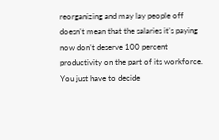reorganizing and may lay people off doesn’t mean that the salaries it’s paying now don’t deserve 100 percent productivity on the part of its workforce. You just have to decide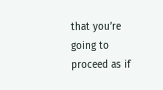that you’re going to proceed as if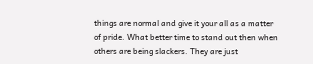things are normal and give it your all as a matter of pride. What better time to stand out then when others are being slackers. They are just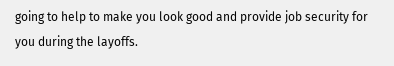going to help to make you look good and provide job security for you during the layoffs.